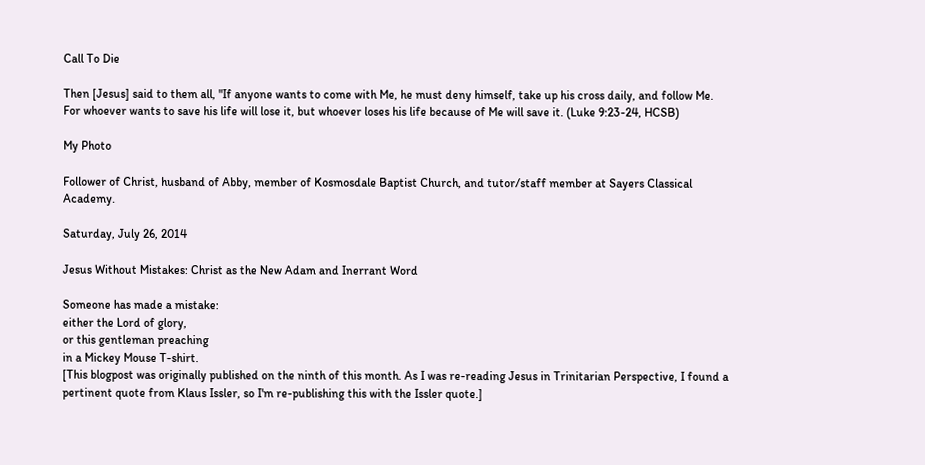Call To Die

Then [Jesus] said to them all, "If anyone wants to come with Me, he must deny himself, take up his cross daily, and follow Me. For whoever wants to save his life will lose it, but whoever loses his life because of Me will save it. (Luke 9:23-24, HCSB)

My Photo

Follower of Christ, husband of Abby, member of Kosmosdale Baptist Church, and tutor/staff member at Sayers Classical Academy.

Saturday, July 26, 2014

Jesus Without Mistakes: Christ as the New Adam and Inerrant Word

Someone has made a mistake:
either the Lord of glory,
or this gentleman preaching
in a Mickey Mouse T-shirt.
[This blogpost was originally published on the ninth of this month. As I was re-reading Jesus in Trinitarian Perspective, I found a pertinent quote from Klaus Issler, so I'm re-publishing this with the Issler quote.]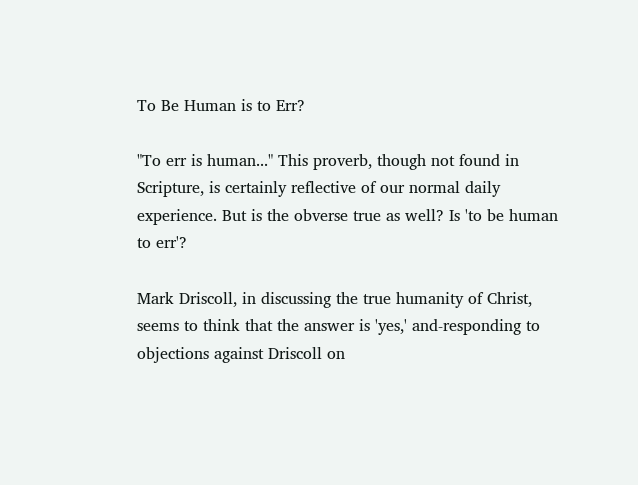To Be Human is to Err?

"To err is human..." This proverb, though not found in Scripture, is certainly reflective of our normal daily experience. But is the obverse true as well? Is 'to be human to err'?

Mark Driscoll, in discussing the true humanity of Christ, seems to think that the answer is 'yes,' and-responding to objections against Driscoll on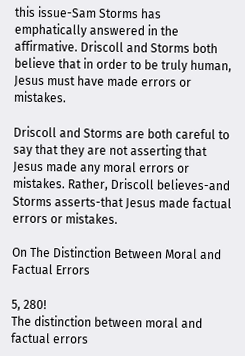this issue-Sam Storms has emphatically answered in the affirmative. Driscoll and Storms both believe that in order to be truly human, Jesus must have made errors or mistakes.

Driscoll and Storms are both careful to say that they are not asserting that Jesus made any moral errors or mistakes. Rather, Driscoll believes-and Storms asserts-that Jesus made factual errors or mistakes.

On The Distinction Between Moral and Factual Errors

5, 280!
The distinction between moral and factual errors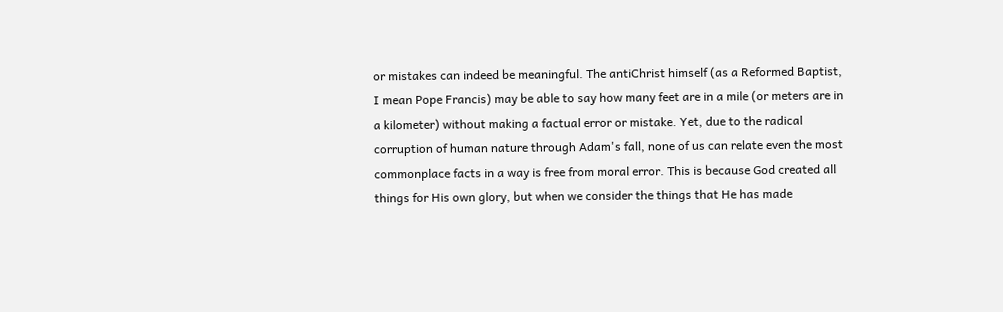or mistakes can indeed be meaningful. The antiChrist himself (as a Reformed Baptist, I mean Pope Francis) may be able to say how many feet are in a mile (or meters are in a kilometer) without making a factual error or mistake. Yet, due to the radical corruption of human nature through Adam's fall, none of us can relate even the most commonplace facts in a way is free from moral error. This is because God created all things for His own glory, but when we consider the things that He has made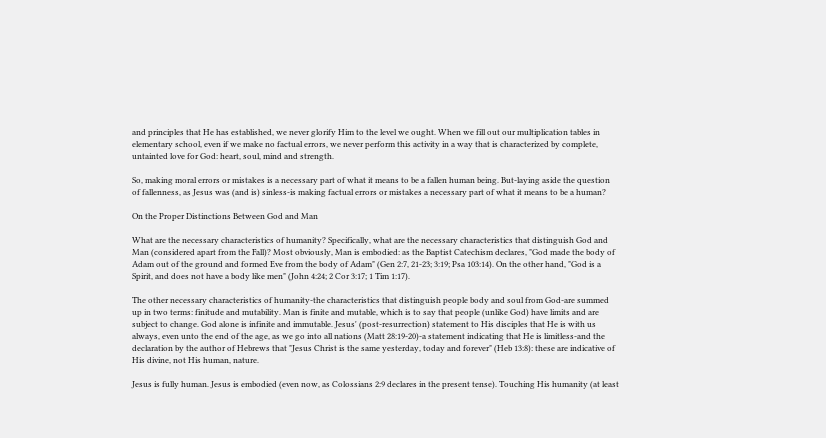and principles that He has established, we never glorify Him to the level we ought. When we fill out our multiplication tables in elementary school, even if we make no factual errors, we never perform this activity in a way that is characterized by complete, untainted love for God: heart, soul, mind and strength.

So, making moral errors or mistakes is a necessary part of what it means to be a fallen human being. But-laying aside the question of fallenness, as Jesus was (and is) sinless-is making factual errors or mistakes a necessary part of what it means to be a human?

On the Proper Distinctions Between God and Man

What are the necessary characteristics of humanity? Specifically, what are the necessary characteristics that distinguish God and Man (considered apart from the Fall)? Most obviously, Man is embodied: as the Baptist Catechism declares, "God made the body of Adam out of the ground and formed Eve from the body of Adam" (Gen 2:7, 21-23; 3:19; Psa 103:14). On the other hand, "God is a Spirit, and does not have a body like men" (John 4:24; 2 Cor 3:17; 1 Tim 1:17).

The other necessary characteristics of humanity-the characteristics that distinguish people body and soul from God-are summed up in two terms: finitude and mutability. Man is finite and mutable, which is to say that people (unlike God) have limits and are subject to change. God alone is infinite and immutable. Jesus' (post-resurrection) statement to His disciples that He is with us always, even unto the end of the age, as we go into all nations (Matt 28:19-20)-a statement indicating that He is limitless-and the declaration by the author of Hebrews that "Jesus Christ is the same yesterday, today and forever" (Heb 13:8): these are indicative of His divine, not His human, nature.

Jesus is fully human. Jesus is embodied (even now, as Colossians 2:9 declares in the present tense). Touching His humanity (at least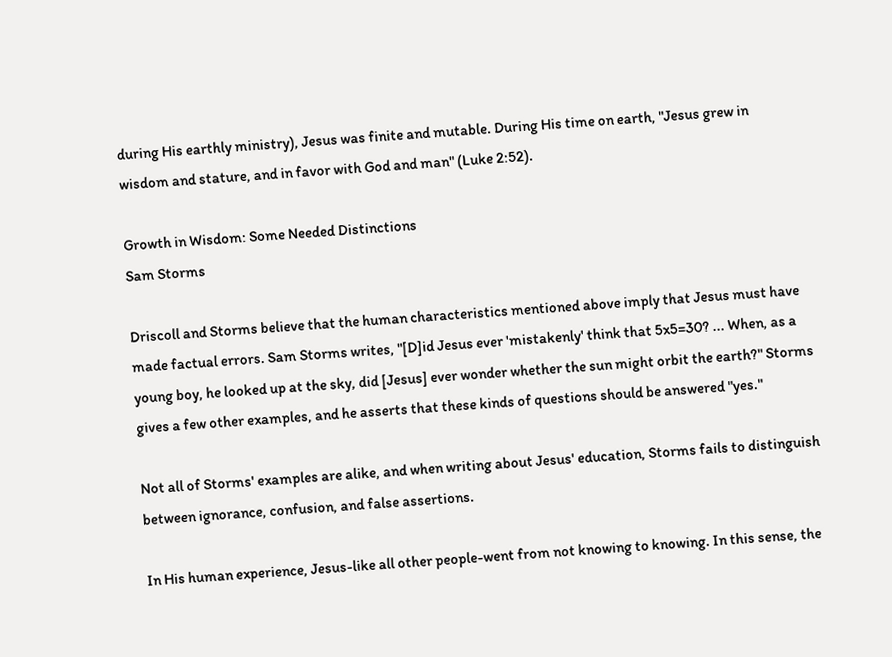during His earthly ministry), Jesus was finite and mutable. During His time on earth, "Jesus grew in wisdom and stature, and in favor with God and man" (Luke 2:52).

Growth in Wisdom: Some Needed Distinctions
Sam Storms

Driscoll and Storms believe that the human characteristics mentioned above imply that Jesus must have made factual errors. Sam Storms writes, "[D]id Jesus ever 'mistakenly' think that 5x5=30? ... When, as a young boy, he looked up at the sky, did [Jesus] ever wonder whether the sun might orbit the earth?" Storms gives a few other examples, and he asserts that these kinds of questions should be answered "yes."

Not all of Storms' examples are alike, and when writing about Jesus' education, Storms fails to distinguish between ignorance, confusion, and false assertions.

In His human experience, Jesus-like all other people-went from not knowing to knowing. In this sense, the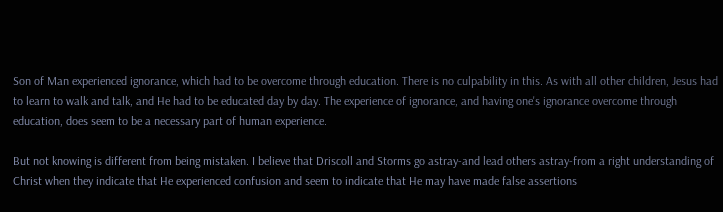Son of Man experienced ignorance, which had to be overcome through education. There is no culpability in this. As with all other children, Jesus had to learn to walk and talk, and He had to be educated day by day. The experience of ignorance, and having one's ignorance overcome through education, does seem to be a necessary part of human experience.

But not knowing is different from being mistaken. I believe that Driscoll and Storms go astray-and lead others astray-from a right understanding of Christ when they indicate that He experienced confusion and seem to indicate that He may have made false assertions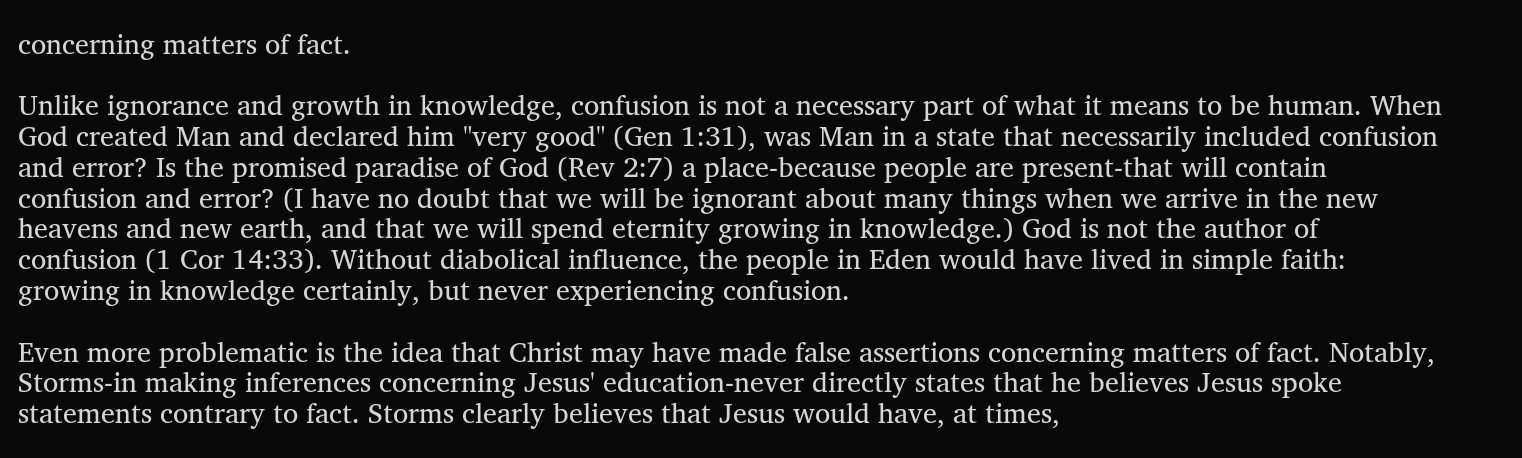concerning matters of fact.

Unlike ignorance and growth in knowledge, confusion is not a necessary part of what it means to be human. When God created Man and declared him "very good" (Gen 1:31), was Man in a state that necessarily included confusion and error? Is the promised paradise of God (Rev 2:7) a place-because people are present-that will contain confusion and error? (I have no doubt that we will be ignorant about many things when we arrive in the new heavens and new earth, and that we will spend eternity growing in knowledge.) God is not the author of confusion (1 Cor 14:33). Without diabolical influence, the people in Eden would have lived in simple faith: growing in knowledge certainly, but never experiencing confusion.

Even more problematic is the idea that Christ may have made false assertions concerning matters of fact. Notably, Storms-in making inferences concerning Jesus' education-never directly states that he believes Jesus spoke statements contrary to fact. Storms clearly believes that Jesus would have, at times,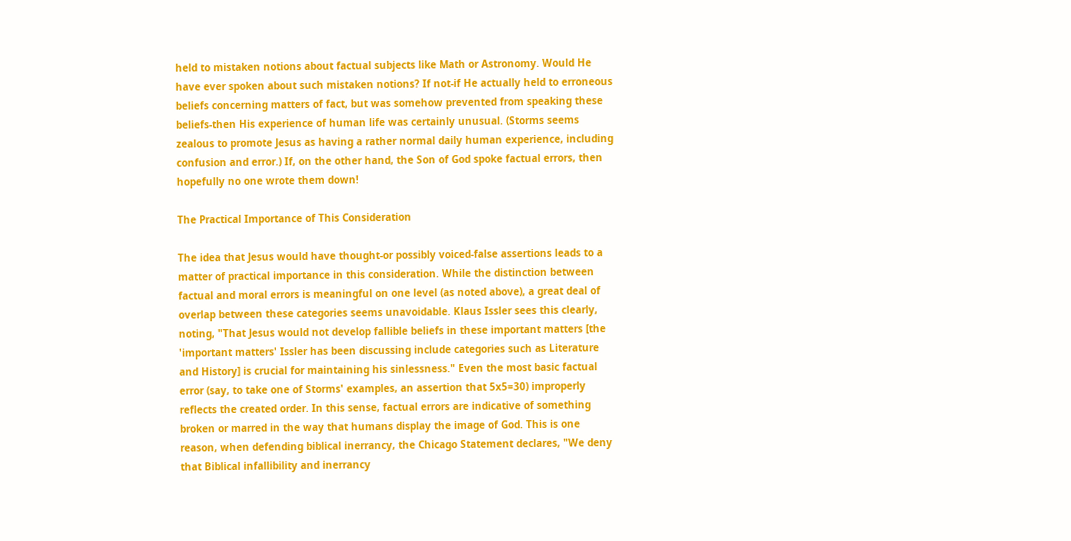held to mistaken notions about factual subjects like Math or Astronomy. Would He have ever spoken about such mistaken notions? If not-if He actually held to erroneous beliefs concerning matters of fact, but was somehow prevented from speaking these beliefs-then His experience of human life was certainly unusual. (Storms seems zealous to promote Jesus as having a rather normal daily human experience, including confusion and error.) If, on the other hand, the Son of God spoke factual errors, then hopefully no one wrote them down!

The Practical Importance of This Consideration

The idea that Jesus would have thought-or possibly voiced-false assertions leads to a matter of practical importance in this consideration. While the distinction between factual and moral errors is meaningful on one level (as noted above), a great deal of overlap between these categories seems unavoidable. Klaus Issler sees this clearly, noting, "That Jesus would not develop fallible beliefs in these important matters [the 'important matters' Issler has been discussing include categories such as Literature and History] is crucial for maintaining his sinlessness." Even the most basic factual error (say, to take one of Storms' examples, an assertion that 5x5=30) improperly reflects the created order. In this sense, factual errors are indicative of something broken or marred in the way that humans display the image of God. This is one reason, when defending biblical inerrancy, the Chicago Statement declares, "We deny that Biblical infallibility and inerrancy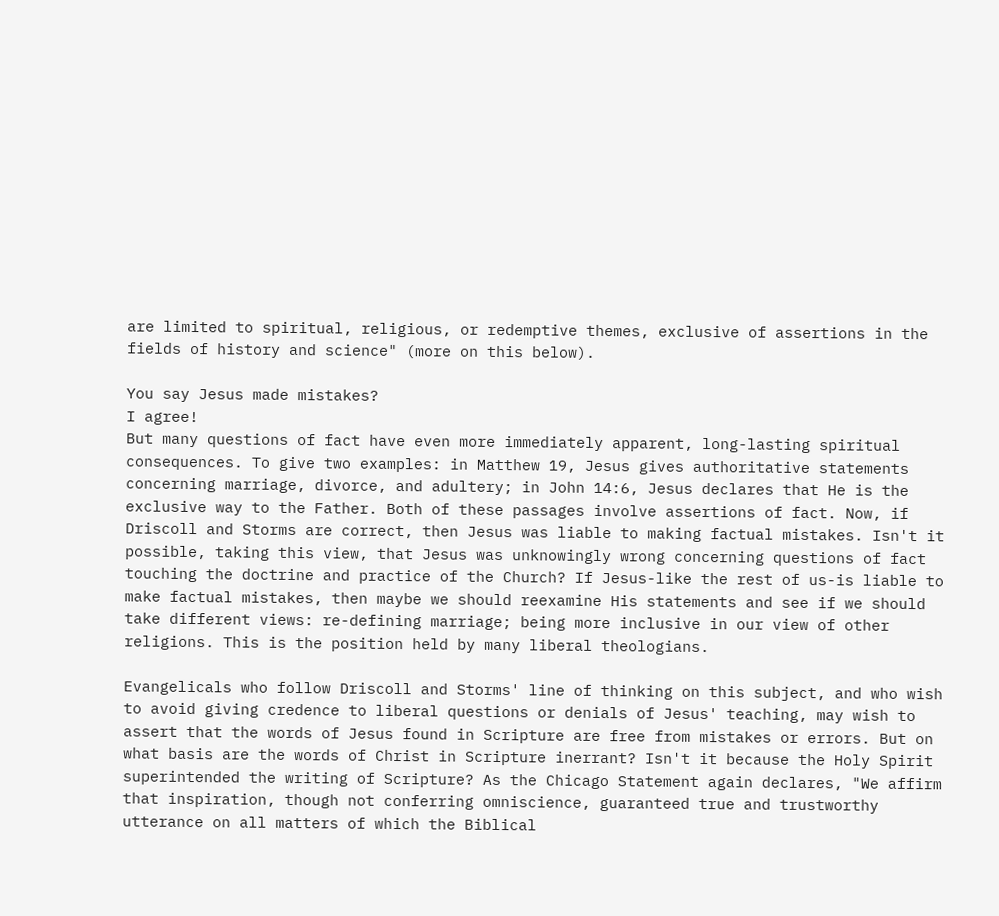are limited to spiritual, religious, or redemptive themes, exclusive of assertions in the fields of history and science" (more on this below).

You say Jesus made mistakes?
I agree!
But many questions of fact have even more immediately apparent, long-lasting spiritual consequences. To give two examples: in Matthew 19, Jesus gives authoritative statements concerning marriage, divorce, and adultery; in John 14:6, Jesus declares that He is the exclusive way to the Father. Both of these passages involve assertions of fact. Now, if Driscoll and Storms are correct, then Jesus was liable to making factual mistakes. Isn't it possible, taking this view, that Jesus was unknowingly wrong concerning questions of fact touching the doctrine and practice of the Church? If Jesus-like the rest of us-is liable to make factual mistakes, then maybe we should reexamine His statements and see if we should take different views: re-defining marriage; being more inclusive in our view of other religions. This is the position held by many liberal theologians.

Evangelicals who follow Driscoll and Storms' line of thinking on this subject, and who wish to avoid giving credence to liberal questions or denials of Jesus' teaching, may wish to assert that the words of Jesus found in Scripture are free from mistakes or errors. But on what basis are the words of Christ in Scripture inerrant? Isn't it because the Holy Spirit superintended the writing of Scripture? As the Chicago Statement again declares, "We affirm that inspiration, though not conferring omniscience, guaranteed true and trustworthy utterance on all matters of which the Biblical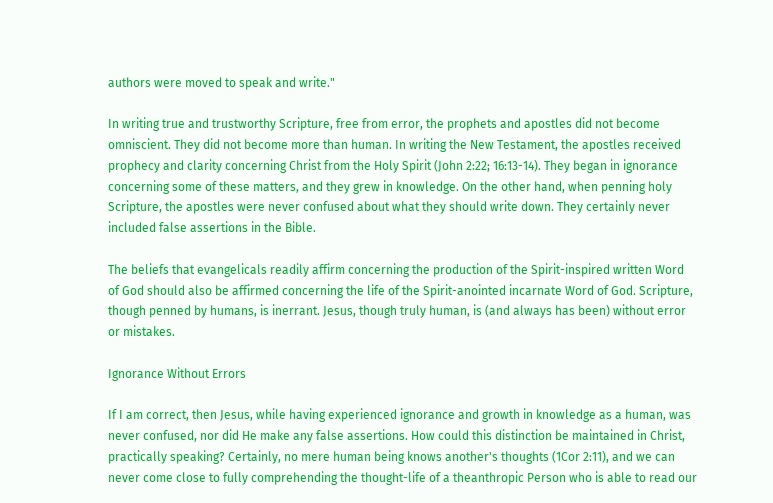authors were moved to speak and write."

In writing true and trustworthy Scripture, free from error, the prophets and apostles did not become omniscient. They did not become more than human. In writing the New Testament, the apostles received prophecy and clarity concerning Christ from the Holy Spirit (John 2:22; 16:13-14). They began in ignorance concerning some of these matters, and they grew in knowledge. On the other hand, when penning holy Scripture, the apostles were never confused about what they should write down. They certainly never included false assertions in the Bible.

The beliefs that evangelicals readily affirm concerning the production of the Spirit-inspired written Word of God should also be affirmed concerning the life of the Spirit-anointed incarnate Word of God. Scripture, though penned by humans, is inerrant. Jesus, though truly human, is (and always has been) without error or mistakes.

Ignorance Without Errors

If I am correct, then Jesus, while having experienced ignorance and growth in knowledge as a human, was never confused, nor did He make any false assertions. How could this distinction be maintained in Christ, practically speaking? Certainly, no mere human being knows another's thoughts (1Cor 2:11), and we can never come close to fully comprehending the thought-life of a theanthropic Person who is able to read our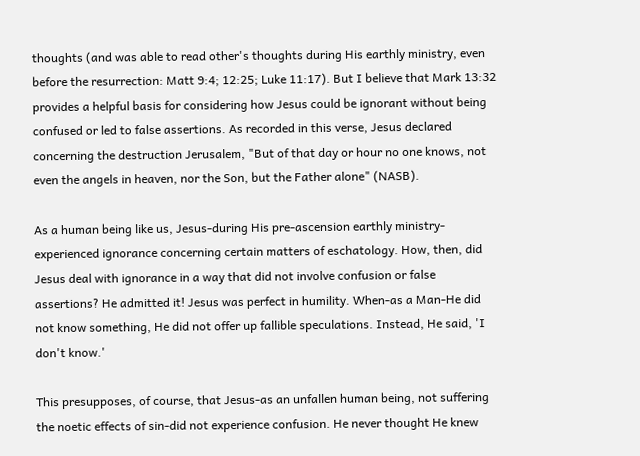thoughts (and was able to read other's thoughts during His earthly ministry, even before the resurrection: Matt 9:4; 12:25; Luke 11:17). But I believe that Mark 13:32 provides a helpful basis for considering how Jesus could be ignorant without being confused or led to false assertions. As recorded in this verse, Jesus declared concerning the destruction Jerusalem, "But of that day or hour no one knows, not even the angels in heaven, nor the Son, but the Father alone" (NASB).

As a human being like us, Jesus-during His pre-ascension earthly ministry-experienced ignorance concerning certain matters of eschatology. How, then, did Jesus deal with ignorance in a way that did not involve confusion or false assertions? He admitted it! Jesus was perfect in humility. When-as a Man-He did not know something, He did not offer up fallible speculations. Instead, He said, 'I don't know.'

This presupposes, of course, that Jesus-as an unfallen human being, not suffering the noetic effects of sin-did not experience confusion. He never thought He knew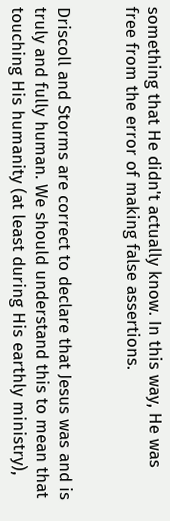something that He didn't actually know. In this way, He was free from the error of making false assertions.


Driscoll and Storms are correct to declare that Jesus was and is truly and fully human. We should understand this to mean that touching His humanity (at least during His earthly ministry),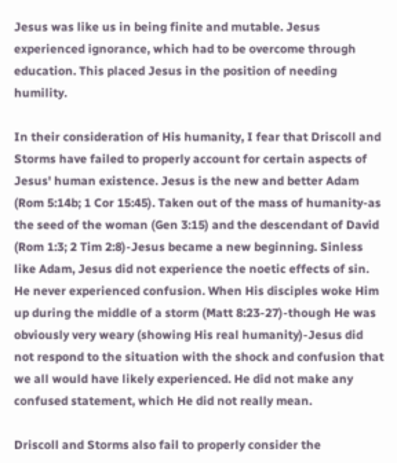Jesus was like us in being finite and mutable. Jesus experienced ignorance, which had to be overcome through education. This placed Jesus in the position of needing humility.

In their consideration of His humanity, I fear that Driscoll and Storms have failed to properly account for certain aspects of Jesus' human existence. Jesus is the new and better Adam (Rom 5:14b; 1 Cor 15:45). Taken out of the mass of humanity-as the seed of the woman (Gen 3:15) and the descendant of David (Rom 1:3; 2 Tim 2:8)-Jesus became a new beginning. Sinless like Adam, Jesus did not experience the noetic effects of sin. He never experienced confusion. When His disciples woke Him up during the middle of a storm (Matt 8:23-27)-though He was obviously very weary (showing His real humanity)-Jesus did not respond to the situation with the shock and confusion that we all would have likely experienced. He did not make any confused statement, which He did not really mean.

Driscoll and Storms also fail to properly consider the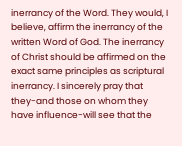inerrancy of the Word. They would, I believe, affirm the inerrancy of the written Word of God. The inerrancy of Christ should be affirmed on the exact same principles as scriptural inerrancy. I sincerely pray that they-and those on whom they have influence-will see that the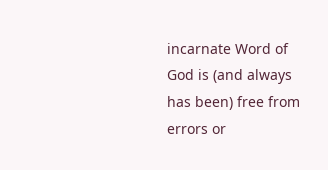incarnate Word of God is (and always has been) free from errors or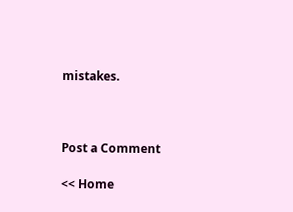mistakes.



Post a Comment

<< Home